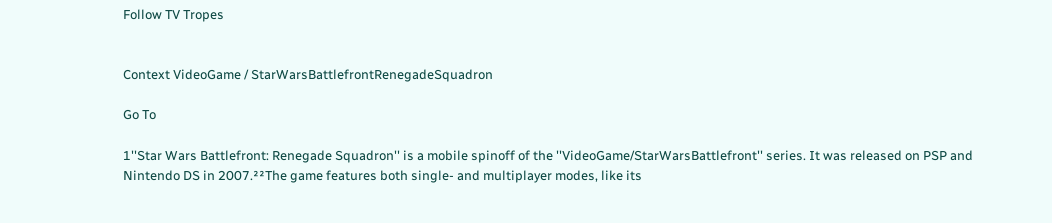Follow TV Tropes


Context VideoGame / StarWarsBattlefrontRenegadeSquadron

Go To

1''Star Wars Battlefront: Renegade Squadron'' is a mobile spinoff of the ''VideoGame/StarWarsBattlefront'' series. It was released on PSP and Nintendo DS in 2007.²²The game features both single- and multiplayer modes, like its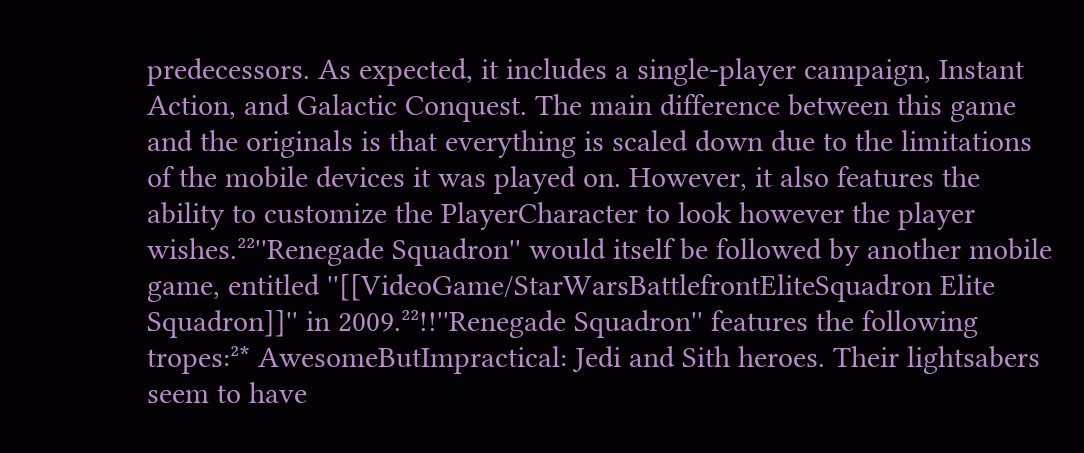predecessors. As expected, it includes a single-player campaign, Instant Action, and Galactic Conquest. The main difference between this game and the originals is that everything is scaled down due to the limitations of the mobile devices it was played on. However, it also features the ability to customize the PlayerCharacter to look however the player wishes.²²''Renegade Squadron'' would itself be followed by another mobile game, entitled ''[[VideoGame/StarWarsBattlefrontEliteSquadron Elite Squadron]]'' in 2009.²²!!''Renegade Squadron'' features the following tropes:²* AwesomeButImpractical: Jedi and Sith heroes. Their lightsabers seem to have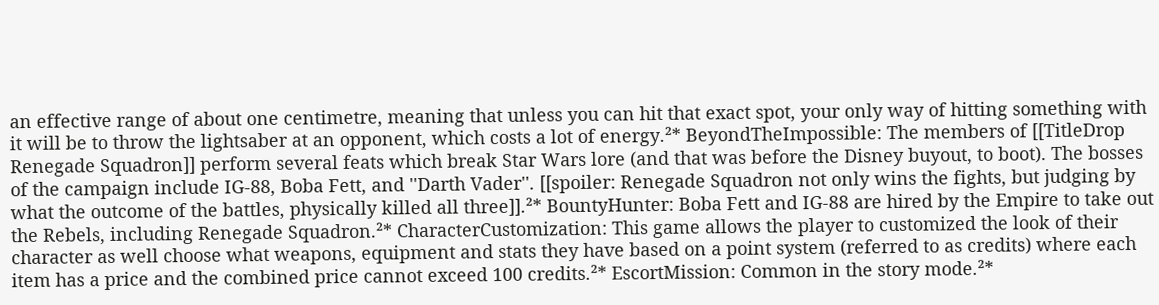an effective range of about one centimetre, meaning that unless you can hit that exact spot, your only way of hitting something with it will be to throw the lightsaber at an opponent, which costs a lot of energy.²* BeyondTheImpossible: The members of [[TitleDrop Renegade Squadron]] perform several feats which break Star Wars lore (and that was before the Disney buyout, to boot). The bosses of the campaign include IG-88, Boba Fett, and ''Darth Vader''. [[spoiler: Renegade Squadron not only wins the fights, but judging by what the outcome of the battles, physically killed all three]].²* BountyHunter: Boba Fett and IG-88 are hired by the Empire to take out the Rebels, including Renegade Squadron.²* CharacterCustomization: This game allows the player to customized the look of their character as well choose what weapons, equipment and stats they have based on a point system (referred to as credits) where each item has a price and the combined price cannot exceed 100 credits.²* EscortMission: Common in the story mode.²*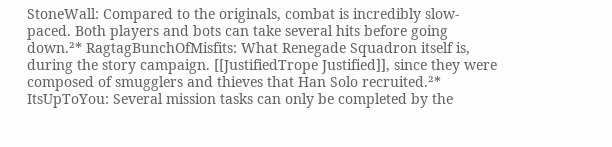StoneWall: Compared to the originals, combat is incredibly slow-paced. Both players and bots can take several hits before going down.²* RagtagBunchOfMisfits: What Renegade Squadron itself is, during the story campaign. [[JustifiedTrope Justified]], since they were composed of smugglers and thieves that Han Solo recruited.²* ItsUpToYou: Several mission tasks can only be completed by the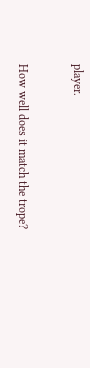player.


How well does it match the trope?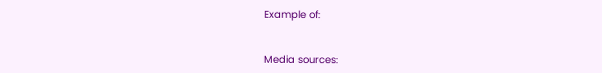Example of:


Media sources: